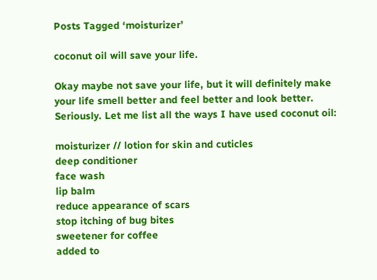Posts Tagged ‘moisturizer’

coconut oil will save your life.

Okay maybe not save your life, but it will definitely make your life smell better and feel better and look better. Seriously. Let me list all the ways I have used coconut oil:

moisturizer // lotion for skin and cuticles
deep conditioner
face wash
lip balm
reduce appearance of scars
stop itching of bug bites
sweetener for coffee
added to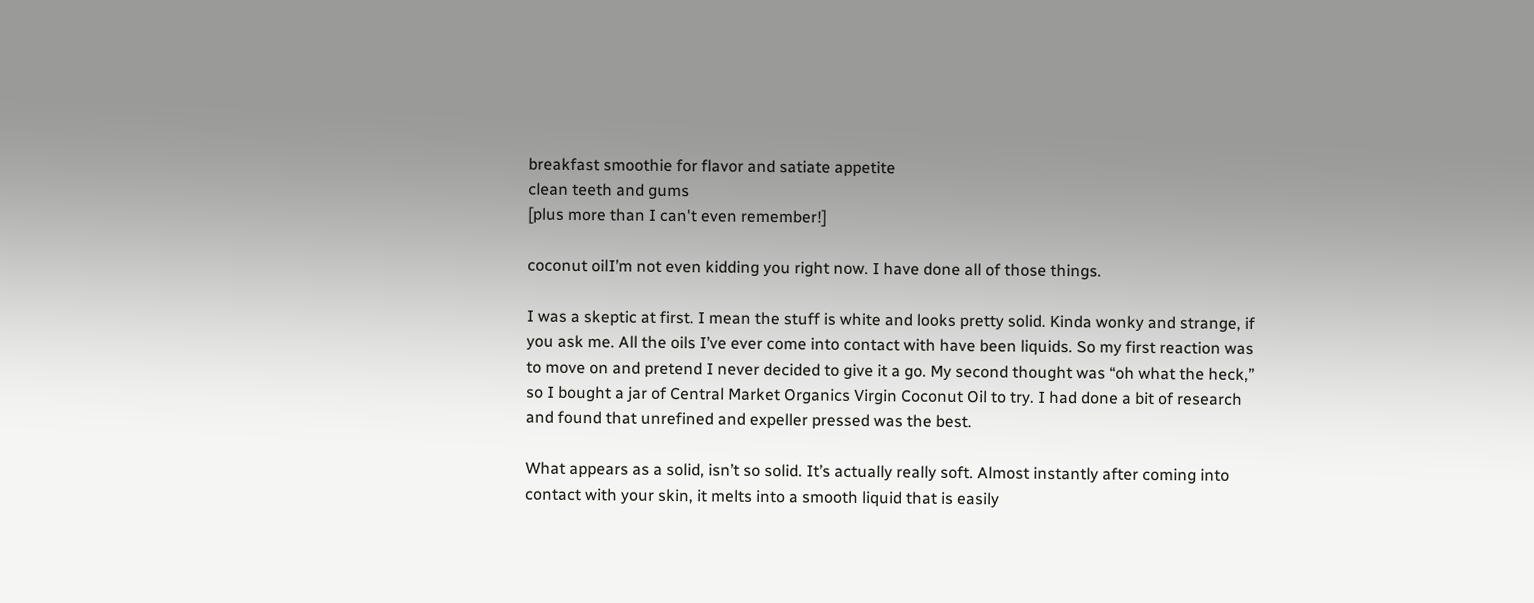breakfast smoothie for flavor and satiate appetite
clean teeth and gums
[plus more than I can't even remember!]

coconut oilI’m not even kidding you right now. I have done all of those things.

I was a skeptic at first. I mean the stuff is white and looks pretty solid. Kinda wonky and strange, if you ask me. All the oils I’ve ever come into contact with have been liquids. So my first reaction was to move on and pretend I never decided to give it a go. My second thought was “oh what the heck,” so I bought a jar of Central Market Organics Virgin Coconut Oil to try. I had done a bit of research and found that unrefined and expeller pressed was the best.

What appears as a solid, isn’t so solid. It’s actually really soft. Almost instantly after coming into contact with your skin, it melts into a smooth liquid that is easily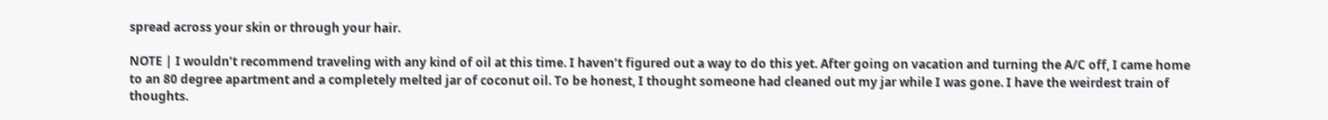spread across your skin or through your hair.

NOTE | I wouldn’t recommend traveling with any kind of oil at this time. I haven’t figured out a way to do this yet. After going on vacation and turning the A/C off, I came home to an 80 degree apartment and a completely melted jar of coconut oil. To be honest, I thought someone had cleaned out my jar while I was gone. I have the weirdest train of thoughts.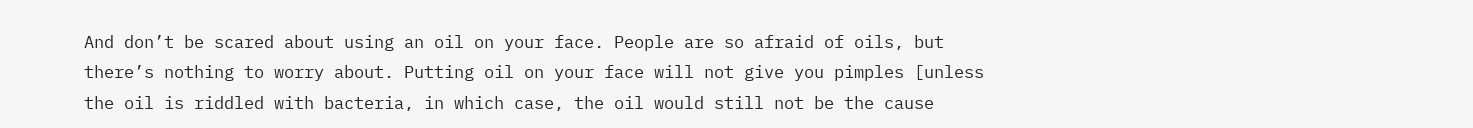And don’t be scared about using an oil on your face. People are so afraid of oils, but there’s nothing to worry about. Putting oil on your face will not give you pimples [unless the oil is riddled with bacteria, in which case, the oil would still not be the cause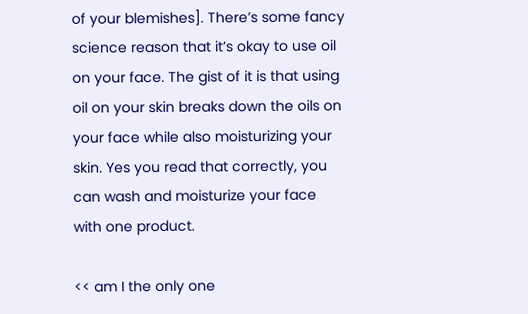of your blemishes]. There’s some fancy science reason that it’s okay to use oil on your face. The gist of it is that using oil on your skin breaks down the oils on your face while also moisturizing your skin. Yes you read that correctly, you can wash and moisturize your face with one product.

<< am I the only one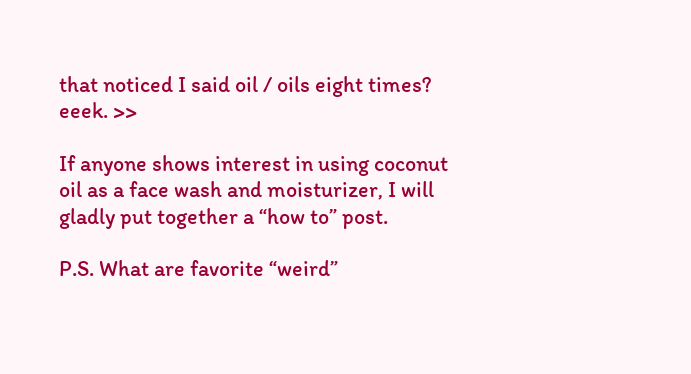that noticed I said oil / oils eight times? eeek. >>

If anyone shows interest in using coconut oil as a face wash and moisturizer, I will gladly put together a “how to” post.

P.S. What are favorite “weird”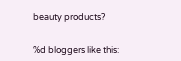beauty products?


%d bloggers like this: